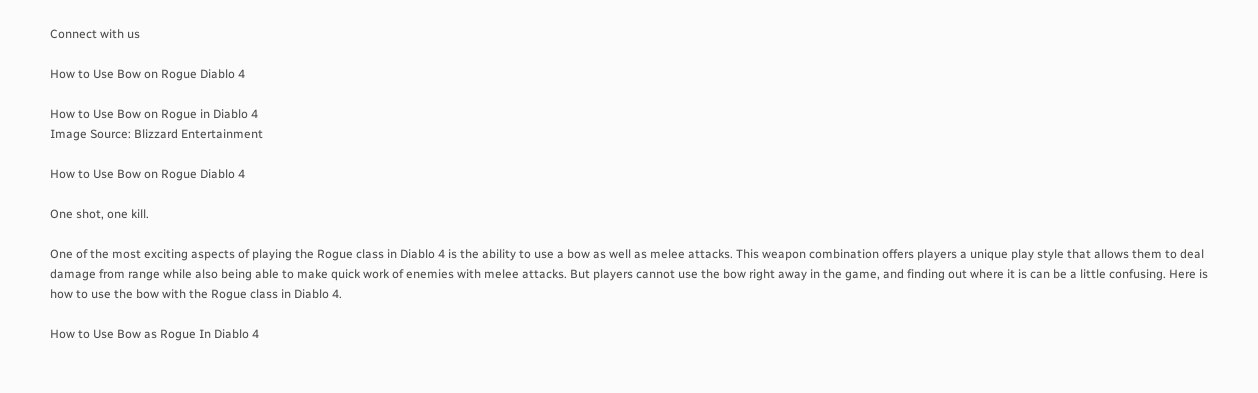Connect with us

How to Use Bow on Rogue Diablo 4

How to Use Bow on Rogue in Diablo 4
Image Source: Blizzard Entertainment

How to Use Bow on Rogue Diablo 4

One shot, one kill.

One of the most exciting aspects of playing the Rogue class in Diablo 4 is the ability to use a bow as well as melee attacks. This weapon combination offers players a unique play style that allows them to deal damage from range while also being able to make quick work of enemies with melee attacks. But players cannot use the bow right away in the game, and finding out where it is can be a little confusing. Here is how to use the bow with the Rogue class in Diablo 4.

How to Use Bow as Rogue In Diablo 4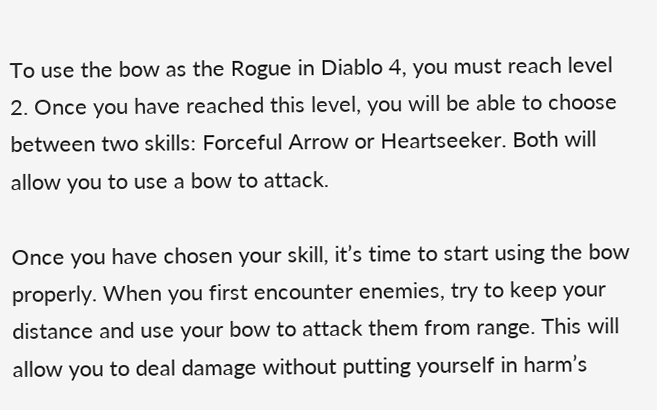To use the bow as the Rogue in Diablo 4, you must reach level 2. Once you have reached this level, you will be able to choose between two skills: Forceful Arrow or Heartseeker. Both will allow you to use a bow to attack.

Once you have chosen your skill, it’s time to start using the bow properly. When you first encounter enemies, try to keep your distance and use your bow to attack them from range. This will allow you to deal damage without putting yourself in harm’s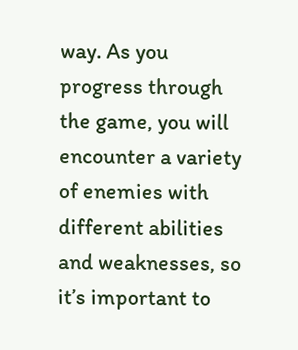way. As you progress through the game, you will encounter a variety of enemies with different abilities and weaknesses, so it’s important to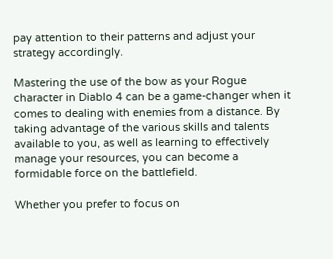pay attention to their patterns and adjust your strategy accordingly.

Mastering the use of the bow as your Rogue character in Diablo 4 can be a game-changer when it comes to dealing with enemies from a distance. By taking advantage of the various skills and talents available to you, as well as learning to effectively manage your resources, you can become a formidable force on the battlefield.

Whether you prefer to focus on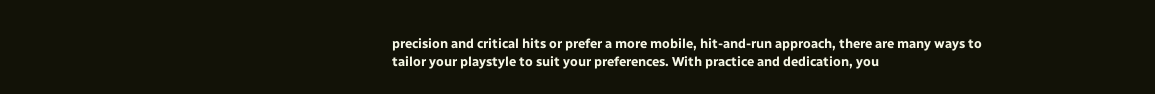precision and critical hits or prefer a more mobile, hit-and-run approach, there are many ways to tailor your playstyle to suit your preferences. With practice and dedication, you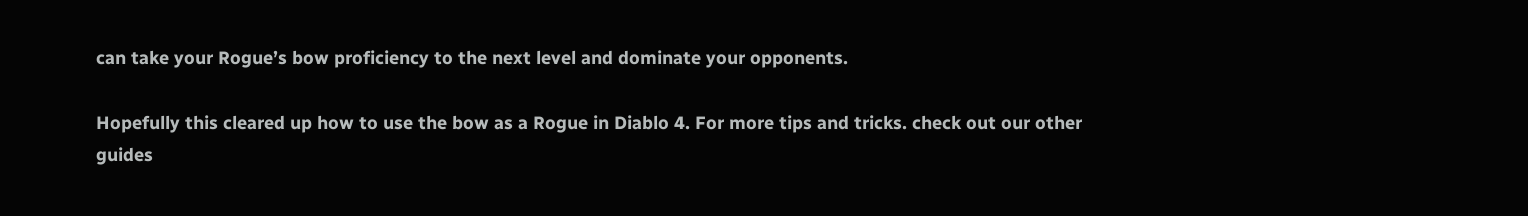can take your Rogue’s bow proficiency to the next level and dominate your opponents.

Hopefully this cleared up how to use the bow as a Rogue in Diablo 4. For more tips and tricks. check out our other guides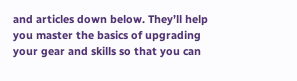and articles down below. They’ll help you master the basics of upgrading your gear and skills so that you can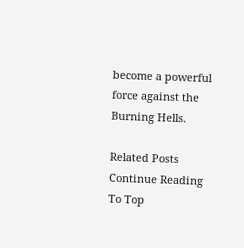become a powerful force against the Burning Hells.

Related Posts
Continue Reading
To Top